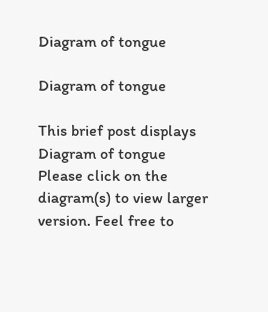Diagram of tongue

Diagram of tongue

This brief post displays Diagram of tongue
Please click on the diagram(s) to view larger version. Feel free to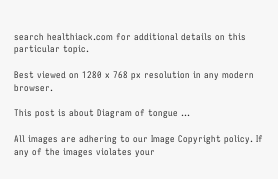search healthiack.com for additional details on this particular topic.

Best viewed on 1280 x 768 px resolution in any modern browser.

This post is about Diagram of tongue …

All images are adhering to our Image Copyright policy. If any of the images violates your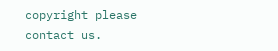copyright please contact us.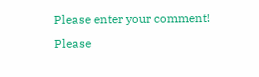Please enter your comment!
Please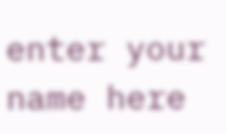enter your name here